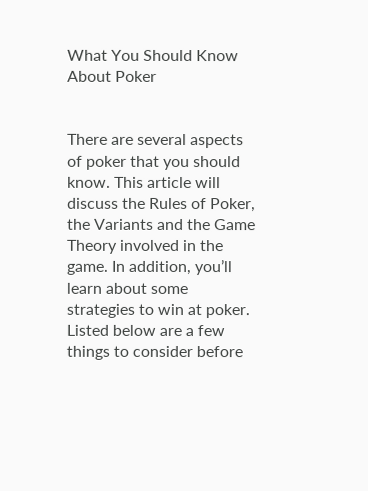What You Should Know About Poker


There are several aspects of poker that you should know. This article will discuss the Rules of Poker, the Variants and the Game Theory involved in the game. In addition, you’ll learn about some strategies to win at poker. Listed below are a few things to consider before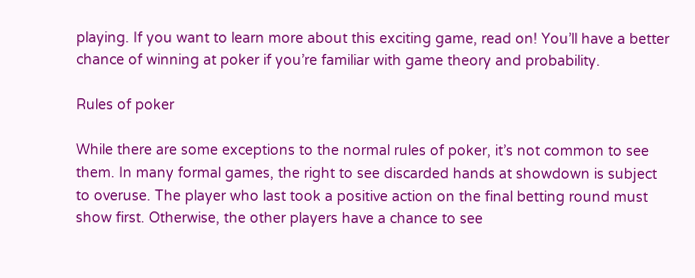playing. If you want to learn more about this exciting game, read on! You’ll have a better chance of winning at poker if you’re familiar with game theory and probability.

Rules of poker

While there are some exceptions to the normal rules of poker, it’s not common to see them. In many formal games, the right to see discarded hands at showdown is subject to overuse. The player who last took a positive action on the final betting round must show first. Otherwise, the other players have a chance to see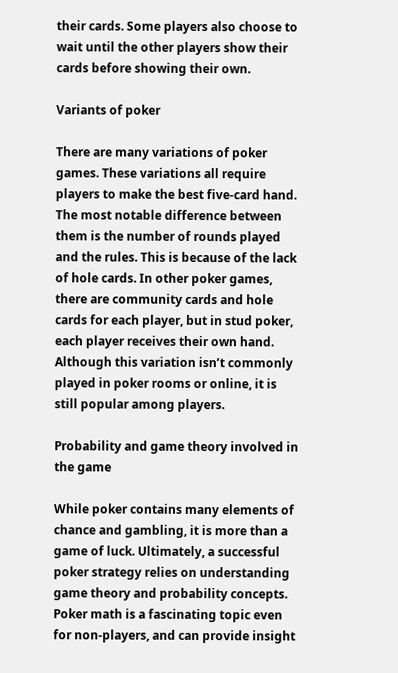their cards. Some players also choose to wait until the other players show their cards before showing their own.

Variants of poker

There are many variations of poker games. These variations all require players to make the best five-card hand. The most notable difference between them is the number of rounds played and the rules. This is because of the lack of hole cards. In other poker games, there are community cards and hole cards for each player, but in stud poker, each player receives their own hand. Although this variation isn’t commonly played in poker rooms or online, it is still popular among players.

Probability and game theory involved in the game

While poker contains many elements of chance and gambling, it is more than a game of luck. Ultimately, a successful poker strategy relies on understanding game theory and probability concepts. Poker math is a fascinating topic even for non-players, and can provide insight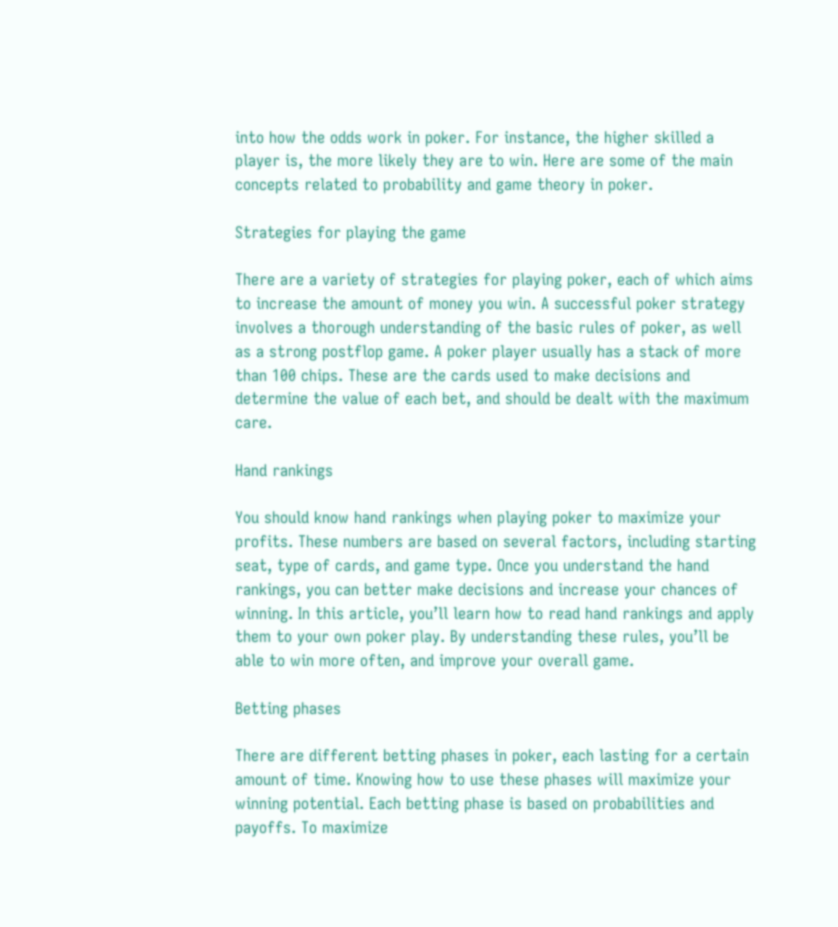into how the odds work in poker. For instance, the higher skilled a player is, the more likely they are to win. Here are some of the main concepts related to probability and game theory in poker.

Strategies for playing the game

There are a variety of strategies for playing poker, each of which aims to increase the amount of money you win. A successful poker strategy involves a thorough understanding of the basic rules of poker, as well as a strong postflop game. A poker player usually has a stack of more than 100 chips. These are the cards used to make decisions and determine the value of each bet, and should be dealt with the maximum care.

Hand rankings

You should know hand rankings when playing poker to maximize your profits. These numbers are based on several factors, including starting seat, type of cards, and game type. Once you understand the hand rankings, you can better make decisions and increase your chances of winning. In this article, you’ll learn how to read hand rankings and apply them to your own poker play. By understanding these rules, you’ll be able to win more often, and improve your overall game.

Betting phases

There are different betting phases in poker, each lasting for a certain amount of time. Knowing how to use these phases will maximize your winning potential. Each betting phase is based on probabilities and payoffs. To maximize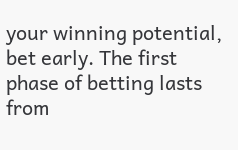your winning potential, bet early. The first phase of betting lasts from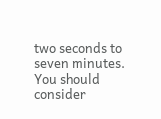two seconds to seven minutes. You should consider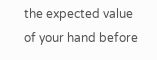the expected value of your hand before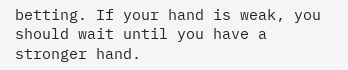betting. If your hand is weak, you should wait until you have a stronger hand.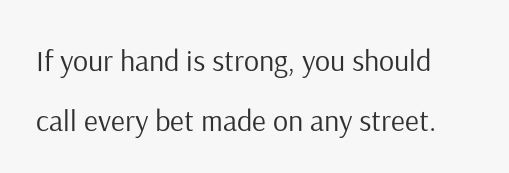If your hand is strong, you should call every bet made on any street.